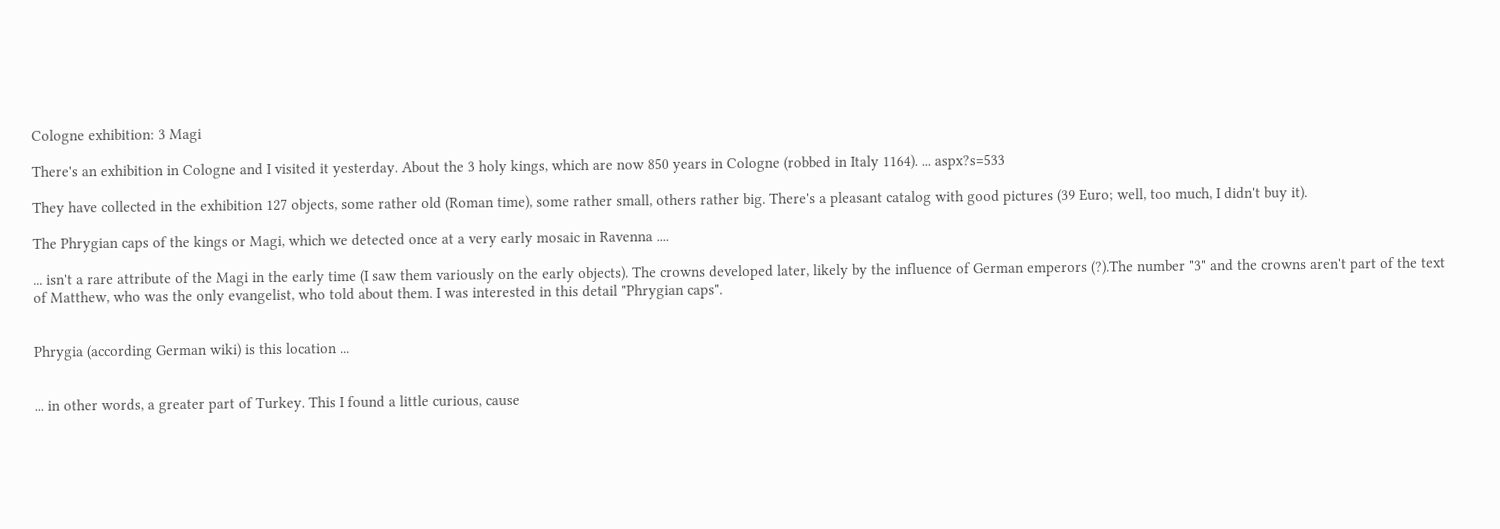Cologne exhibition: 3 Magi

There's an exhibition in Cologne and I visited it yesterday. About the 3 holy kings, which are now 850 years in Cologne (robbed in Italy 1164). ... aspx?s=533

They have collected in the exhibition 127 objects, some rather old (Roman time), some rather small, others rather big. There's a pleasant catalog with good pictures (39 Euro; well, too much, I didn't buy it).

The Phrygian caps of the kings or Magi, which we detected once at a very early mosaic in Ravenna ....

... isn't a rare attribute of the Magi in the early time (I saw them variously on the early objects). The crowns developed later, likely by the influence of German emperors (?).The number "3" and the crowns aren't part of the text of Matthew, who was the only evangelist, who told about them. I was interested in this detail "Phrygian caps".


Phrygia (according German wiki) is this location ...


... in other words, a greater part of Turkey. This I found a little curious, cause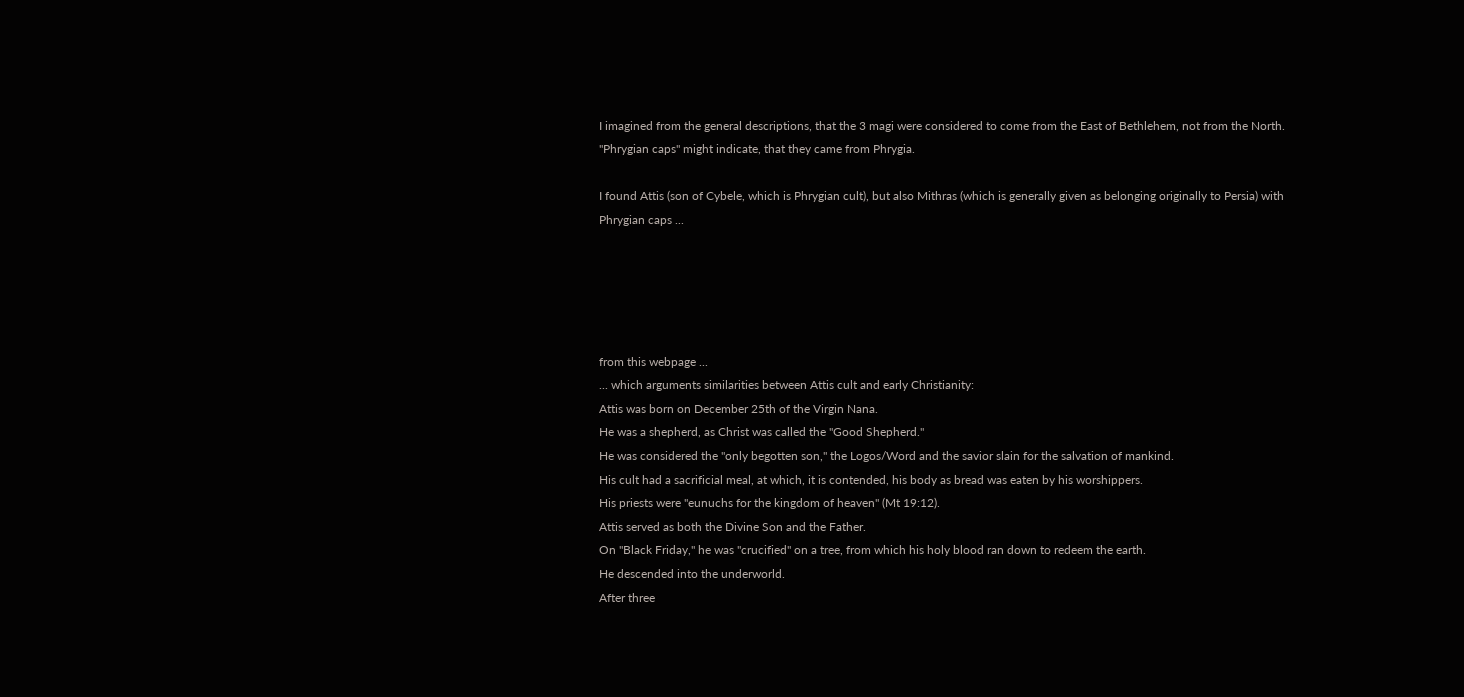I imagined from the general descriptions, that the 3 magi were considered to come from the East of Bethlehem, not from the North. "Phrygian caps" might indicate, that they came from Phrygia.

I found Attis (son of Cybele, which is Phrygian cult), but also Mithras (which is generally given as belonging originally to Persia) with Phrygian caps ...





from this webpage ...
... which arguments similarities between Attis cult and early Christianity:
Attis was born on December 25th of the Virgin Nana.
He was a shepherd, as Christ was called the "Good Shepherd."
He was considered the "only begotten son," the Logos/Word and the savior slain for the salvation of mankind.
His cult had a sacrificial meal, at which, it is contended, his body as bread was eaten by his worshippers.
His priests were "eunuchs for the kingdom of heaven" (Mt 19:12).
Attis served as both the Divine Son and the Father.
On "Black Friday," he was "crucified" on a tree, from which his holy blood ran down to redeem the earth.
He descended into the underworld.
After three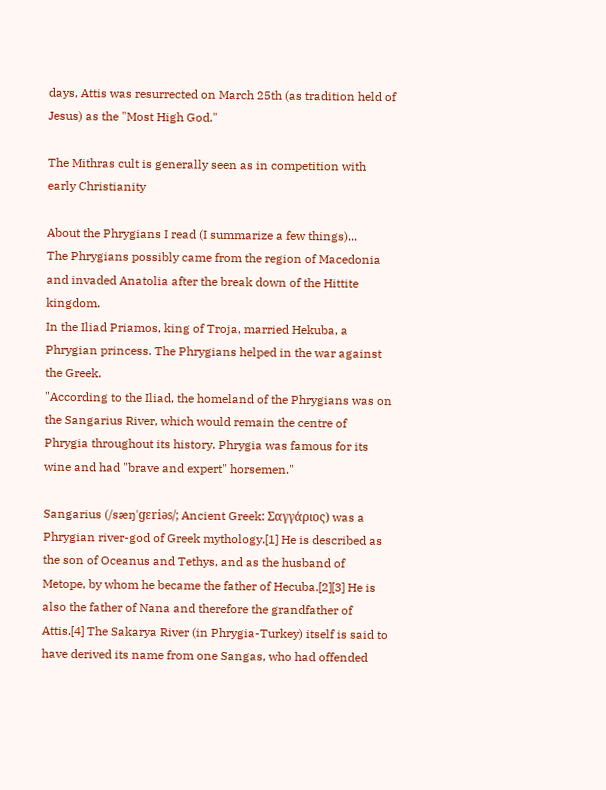days, Attis was resurrected on March 25th (as tradition held of Jesus) as the "Most High God."

The Mithras cult is generally seen as in competition with early Christianity

About the Phrygians I read (I summarize a few things)...
The Phrygians possibly came from the region of Macedonia and invaded Anatolia after the break down of the Hittite kingdom.
In the Iliad Priamos, king of Troja, married Hekuba, a Phrygian princess. The Phrygians helped in the war against the Greek.
"According to the Iliad, the homeland of the Phrygians was on the Sangarius River, which would remain the centre of Phrygia throughout its history. Phrygia was famous for its wine and had "brave and expert" horsemen."

Sangarius (/sæŋˈɡɛriəs/; Ancient Greek: Σαγγάριος) was a Phrygian river-god of Greek mythology.[1] He is described as the son of Oceanus and Tethys, and as the husband of Metope, by whom he became the father of Hecuba.[2][3] He is also the father of Nana and therefore the grandfather of Attis.[4] The Sakarya River (in Phrygia-Turkey) itself is said to have derived its name from one Sangas, who had offended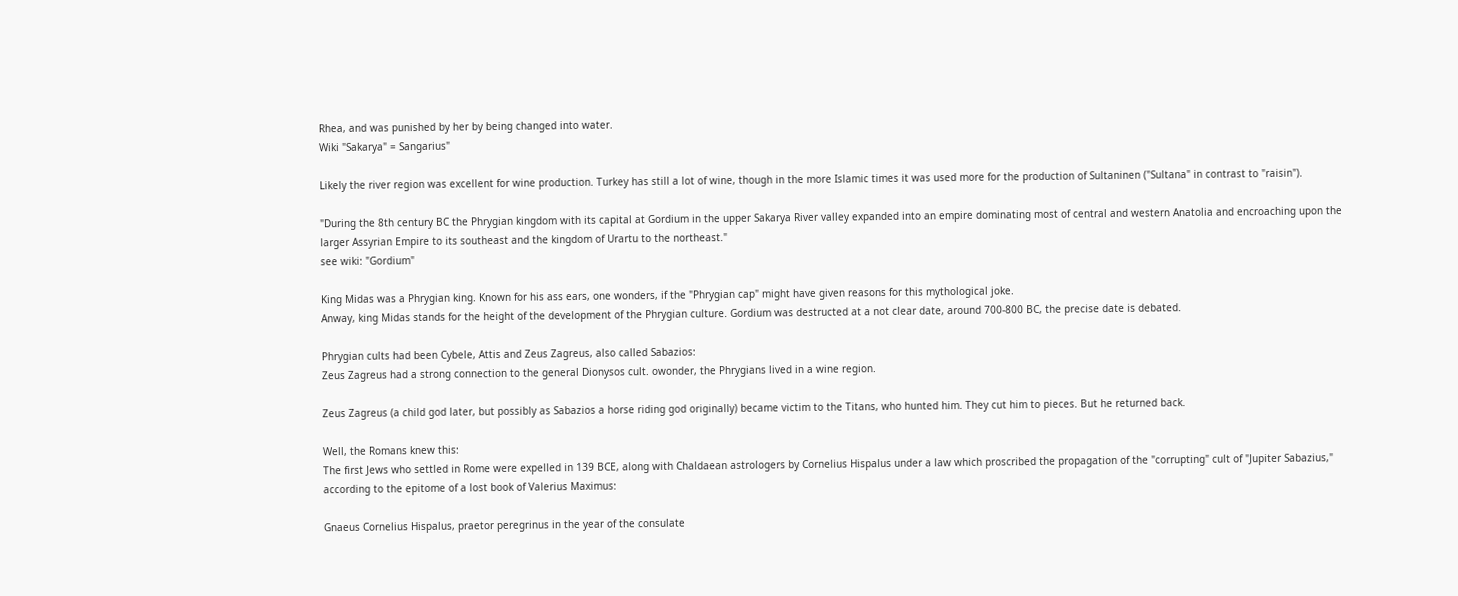Rhea, and was punished by her by being changed into water.
Wiki "Sakarya" = Sangarius"

Likely the river region was excellent for wine production. Turkey has still a lot of wine, though in the more Islamic times it was used more for the production of Sultaninen ("Sultana" in contrast to "raisin").

"During the 8th century BC the Phrygian kingdom with its capital at Gordium in the upper Sakarya River valley expanded into an empire dominating most of central and western Anatolia and encroaching upon the larger Assyrian Empire to its southeast and the kingdom of Urartu to the northeast."
see wiki: "Gordium"

King Midas was a Phrygian king. Known for his ass ears, one wonders, if the "Phrygian cap" might have given reasons for this mythological joke.
Anway, king Midas stands for the height of the development of the Phrygian culture. Gordium was destructed at a not clear date, around 700-800 BC, the precise date is debated.

Phrygian cults had been Cybele, Attis and Zeus Zagreus, also called Sabazios:
Zeus Zagreus had a strong connection to the general Dionysos cult. owonder, the Phrygians lived in a wine region.

Zeus Zagreus (a child god later, but possibly as Sabazios a horse riding god originally) became victim to the Titans, who hunted him. They cut him to pieces. But he returned back.

Well, the Romans knew this:
The first Jews who settled in Rome were expelled in 139 BCE, along with Chaldaean astrologers by Cornelius Hispalus under a law which proscribed the propagation of the "corrupting" cult of "Jupiter Sabazius," according to the epitome of a lost book of Valerius Maximus:

Gnaeus Cornelius Hispalus, praetor peregrinus in the year of the consulate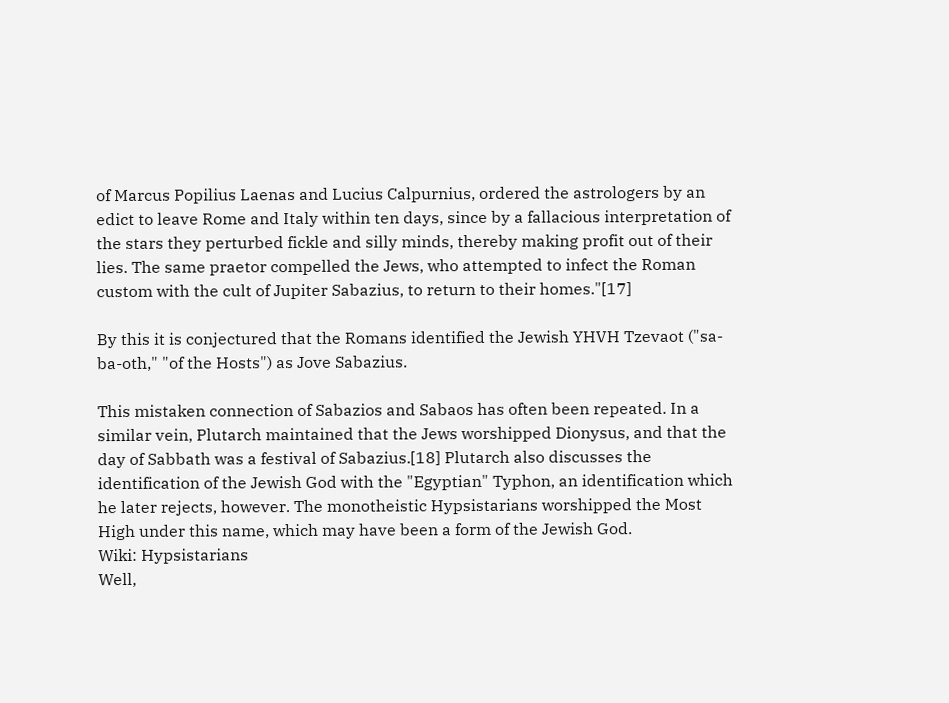of Marcus Popilius Laenas and Lucius Calpurnius, ordered the astrologers by an edict to leave Rome and Italy within ten days, since by a fallacious interpretation of the stars they perturbed fickle and silly minds, thereby making profit out of their lies. The same praetor compelled the Jews, who attempted to infect the Roman custom with the cult of Jupiter Sabazius, to return to their homes."[17]

By this it is conjectured that the Romans identified the Jewish YHVH Tzevaot ("sa-ba-oth," "of the Hosts") as Jove Sabazius.

This mistaken connection of Sabazios and Sabaos has often been repeated. In a similar vein, Plutarch maintained that the Jews worshipped Dionysus, and that the day of Sabbath was a festival of Sabazius.[18] Plutarch also discusses the identification of the Jewish God with the "Egyptian" Typhon, an identification which he later rejects, however. The monotheistic Hypsistarians worshipped the Most High under this name, which may have been a form of the Jewish God.
Wiki: Hypsistarians
Well,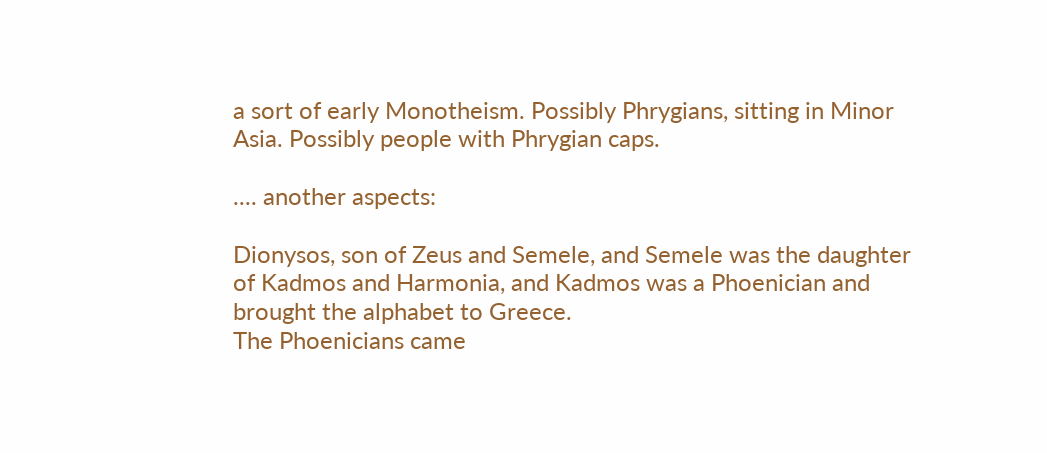a sort of early Monotheism. Possibly Phrygians, sitting in Minor Asia. Possibly people with Phrygian caps.

.... another aspects:

Dionysos, son of Zeus and Semele, and Semele was the daughter of Kadmos and Harmonia, and Kadmos was a Phoenician and brought the alphabet to Greece.
The Phoenicians came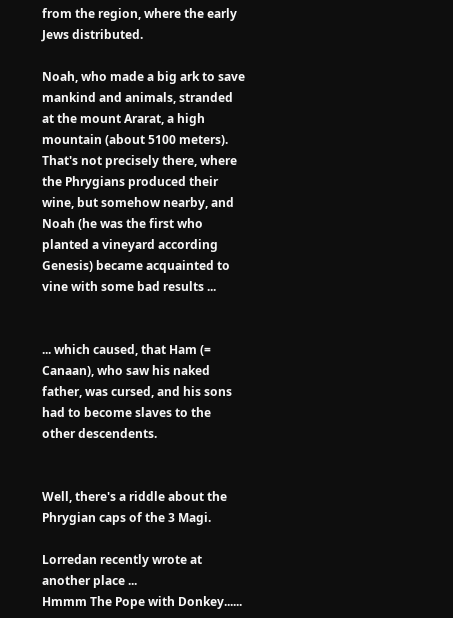from the region, where the early Jews distributed.

Noah, who made a big ark to save mankind and animals, stranded at the mount Ararat, a high mountain (about 5100 meters). That's not precisely there, where the Phrygians produced their wine, but somehow nearby, and Noah (he was the first who planted a vineyard according Genesis) became acquainted to vine with some bad results ...


... which caused, that Ham (= Canaan), who saw his naked father, was cursed, and his sons had to become slaves to the other descendents.


Well, there's a riddle about the Phrygian caps of the 3 Magi.

Lorredan recently wrote at another place ...
Hmmm The Pope with Donkey......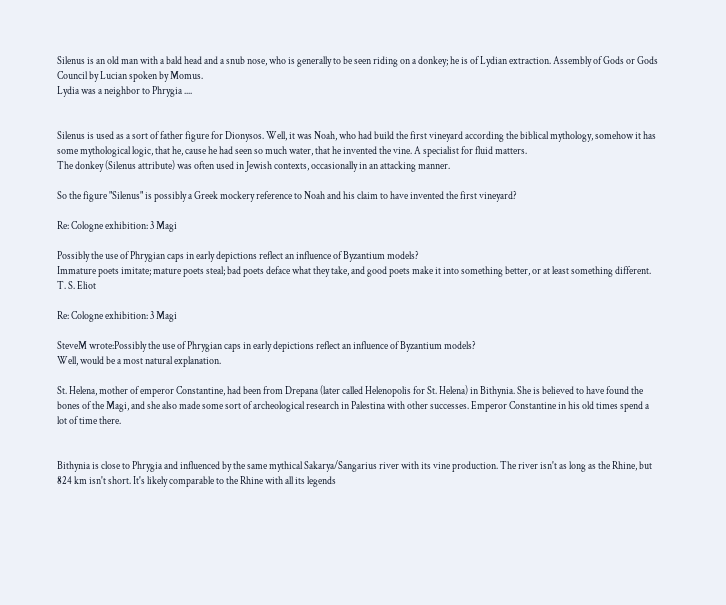Silenus is an old man with a bald head and a snub nose, who is generally to be seen riding on a donkey; he is of Lydian extraction. Assembly of Gods or Gods Council by Lucian spoken by Momus.
Lydia was a neighbor to Phrygia ....


Silenus is used as a sort of father figure for Dionysos. Well, it was Noah, who had build the first vineyard according the biblical mythology, somehow it has some mythological logic, that he, cause he had seen so much water, that he invented the vine. A specialist for fluid matters.
The donkey (Silenus attribute) was often used in Jewish contexts, occasionally in an attacking manner.

So the figure "Silenus" is possibly a Greek mockery reference to Noah and his claim to have invented the first vineyard?

Re: Cologne exhibition: 3 Magi

Possibly the use of Phrygian caps in early depictions reflect an influence of Byzantium models?
Immature poets imitate; mature poets steal; bad poets deface what they take, and good poets make it into something better, or at least something different.
T. S. Eliot

Re: Cologne exhibition: 3 Magi

SteveM wrote:Possibly the use of Phrygian caps in early depictions reflect an influence of Byzantium models?
Well, would be a most natural explanation.

St. Helena, mother of emperor Constantine, had been from Drepana (later called Helenopolis for St. Helena) in Bithynia. She is believed to have found the bones of the Magi, and she also made some sort of archeological research in Palestina with other successes. Emperor Constantine in his old times spend a lot of time there.


Bithynia is close to Phrygia and influenced by the same mythical Sakarya/Sangarius river with its vine production. The river isn't as long as the Rhine, but 824 km isn't short. It's likely comparable to the Rhine with all its legends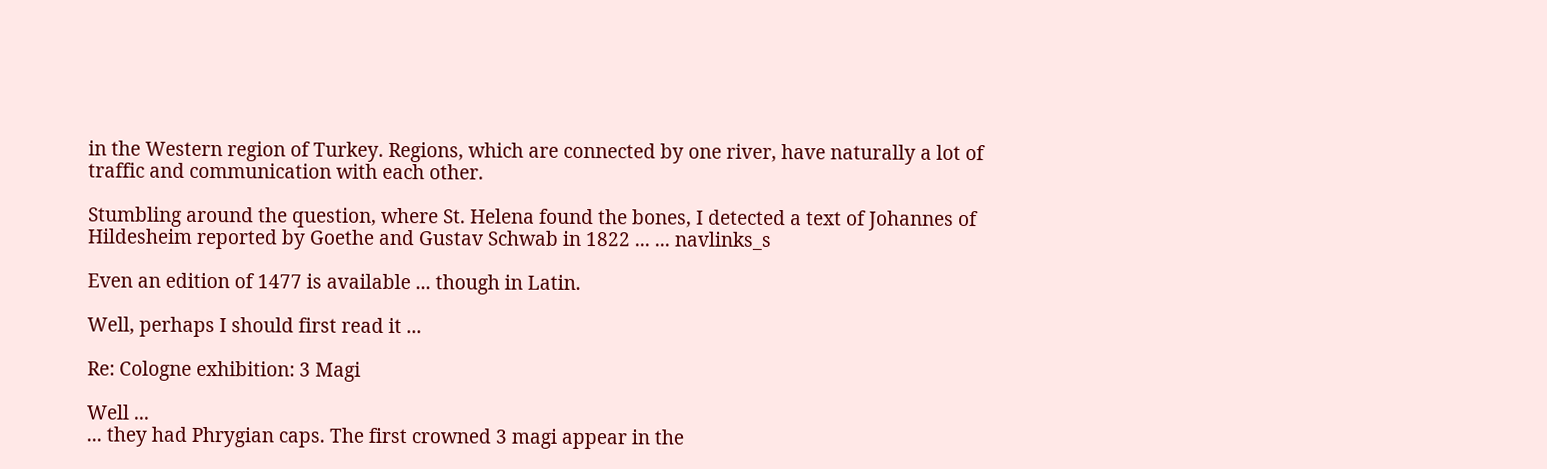in the Western region of Turkey. Regions, which are connected by one river, have naturally a lot of traffic and communication with each other.

Stumbling around the question, where St. Helena found the bones, I detected a text of Johannes of Hildesheim reported by Goethe and Gustav Schwab in 1822 ... ... navlinks_s

Even an edition of 1477 is available ... though in Latin.

Well, perhaps I should first read it ...

Re: Cologne exhibition: 3 Magi

Well ...
... they had Phrygian caps. The first crowned 3 magi appear in the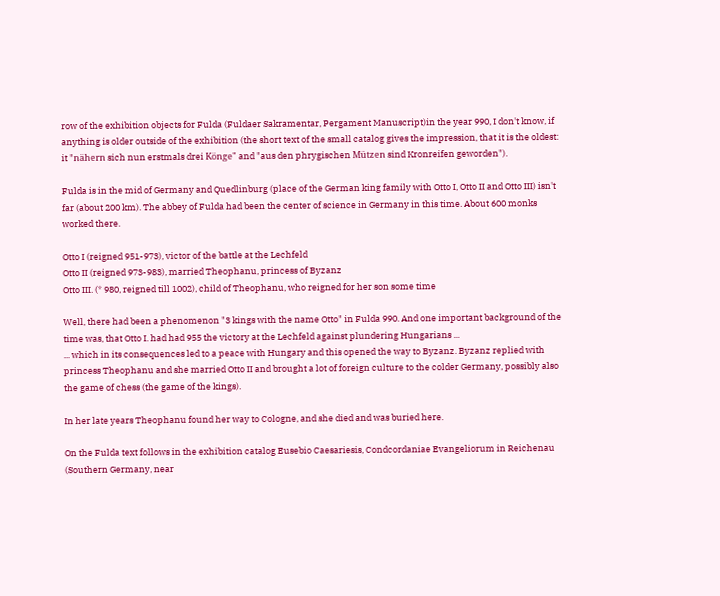row of the exhibition objects for Fulda (Fuldaer Sakramentar, Pergament Manuscript)in the year 990, I don't know, if anything is older outside of the exhibition (the short text of the small catalog gives the impression, that it is the oldest: it "nähern sich nun erstmals drei Könge" and "aus den phrygischen Mützen sind Kronreifen geworden").

Fulda is in the mid of Germany and Quedlinburg (place of the German king family with Otto I, Otto II and Otto III) isn't far (about 200 km). The abbey of Fulda had been the center of science in Germany in this time. About 600 monks worked there.

Otto I (reigned 951-973), victor of the battle at the Lechfeld
Otto II (reigned 973-983), married Theophanu, princess of Byzanz
Otto III. (* 980, reigned till 1002), child of Theophanu, who reigned for her son some time

Well, there had been a phenomenon "3 kings with the name Otto" in Fulda 990. And one important background of the time was, that Otto I. had had 955 the victory at the Lechfeld against plundering Hungarians ...
... which in its consequences led to a peace with Hungary and this opened the way to Byzanz. Byzanz replied with princess Theophanu and she married Otto II and brought a lot of foreign culture to the colder Germany, possibly also the game of chess (the game of the kings).

In her late years Theophanu found her way to Cologne, and she died and was buried here.

On the Fulda text follows in the exhibition catalog Eusebio Caesariesis, Condcordaniae Evangeliorum in Reichenau (Southern Germany, near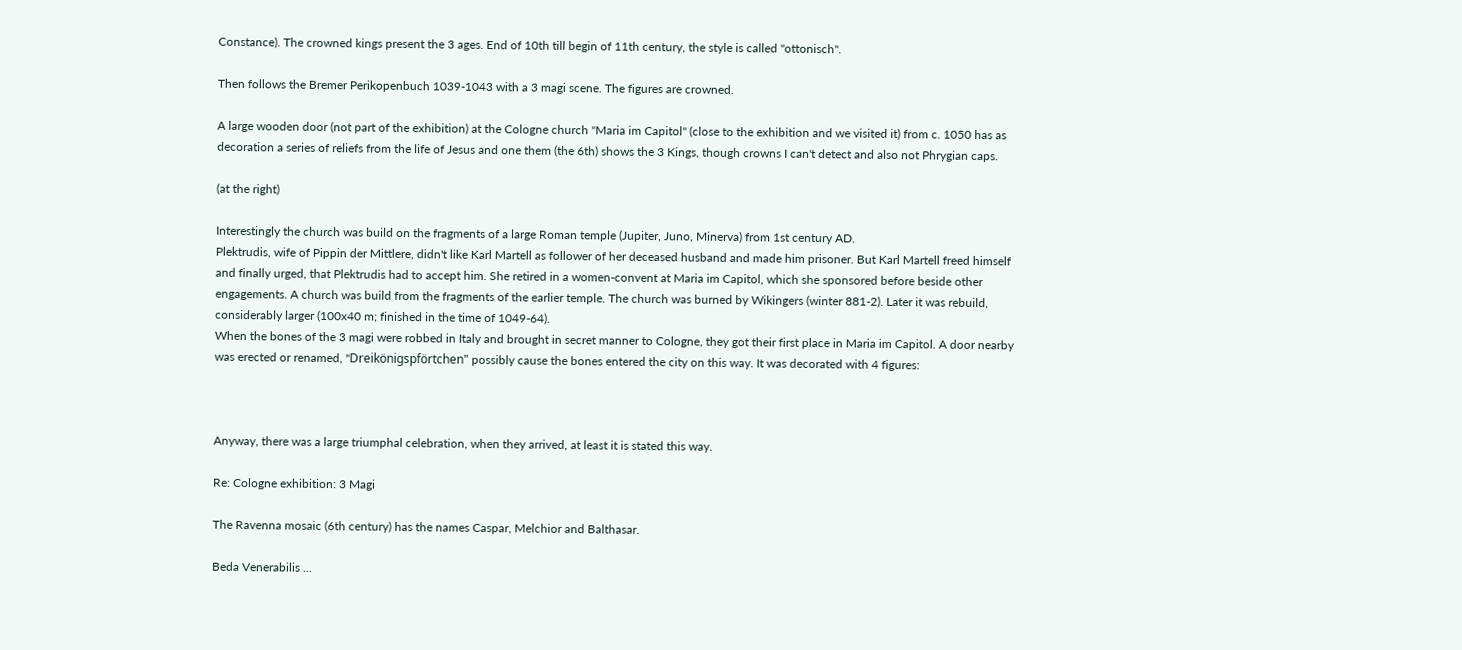Constance). The crowned kings present the 3 ages. End of 10th till begin of 11th century, the style is called "ottonisch".

Then follows the Bremer Perikopenbuch 1039-1043 with a 3 magi scene. The figures are crowned.

A large wooden door (not part of the exhibition) at the Cologne church "Maria im Capitol" (close to the exhibition and we visited it) from c. 1050 has as decoration a series of reliefs from the life of Jesus and one them (the 6th) shows the 3 Kings, though crowns I can't detect and also not Phrygian caps.

(at the right)

Interestingly the church was build on the fragments of a large Roman temple (Jupiter, Juno, Minerva) from 1st century AD.
Plektrudis, wife of Pippin der Mittlere, didn't like Karl Martell as follower of her deceased husband and made him prisoner. But Karl Martell freed himself and finally urged, that Plektrudis had to accept him. She retired in a women-convent at Maria im Capitol, which she sponsored before beside other engagements. A church was build from the fragments of the earlier temple. The church was burned by Wikingers (winter 881-2). Later it was rebuild, considerably larger (100x40 m; finished in the time of 1049-64).
When the bones of the 3 magi were robbed in Italy and brought in secret manner to Cologne, they got their first place in Maria im Capitol. A door nearby was erected or renamed, "Dreikönigspförtchen" possibly cause the bones entered the city on this way. It was decorated with 4 figures:



Anyway, there was a large triumphal celebration, when they arrived, at least it is stated this way.

Re: Cologne exhibition: 3 Magi

The Ravenna mosaic (6th century) has the names Caspar, Melchior and Balthasar.

Beda Venerabilis ...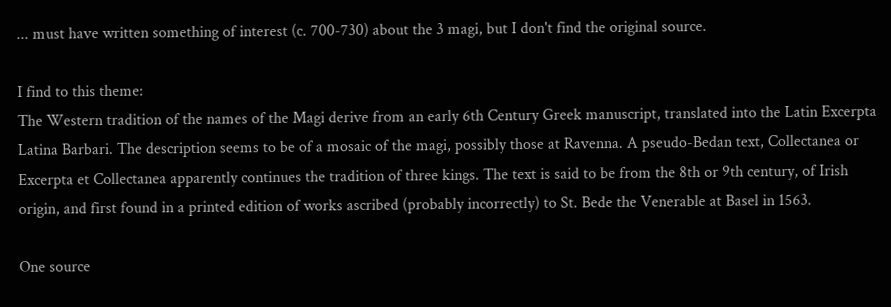... must have written something of interest (c. 700-730) about the 3 magi, but I don't find the original source.

I find to this theme:
The Western tradition of the names of the Magi derive from an early 6th Century Greek manuscript, translated into the Latin Excerpta Latina Barbari. The description seems to be of a mosaic of the magi, possibly those at Ravenna. A pseudo-Bedan text, Collectanea or Excerpta et Collectanea apparently continues the tradition of three kings. The text is said to be from the 8th or 9th century, of Irish origin, and first found in a printed edition of works ascribed (probably incorrectly) to St. Bede the Venerable at Basel in 1563.

One source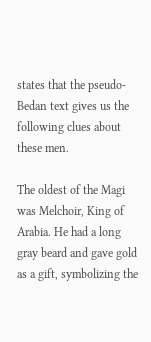states that the pseudo-Bedan text gives us the following clues about these men.

The oldest of the Magi was Melchoir, King of Arabia. He had a long gray beard and gave gold as a gift, symbolizing the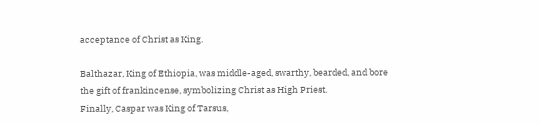acceptance of Christ as King.

Balthazar, King of Ethiopia, was middle-aged, swarthy, bearded, and bore the gift of frankincense, symbolizing Christ as High Priest.
Finally, Caspar was King of Tarsus,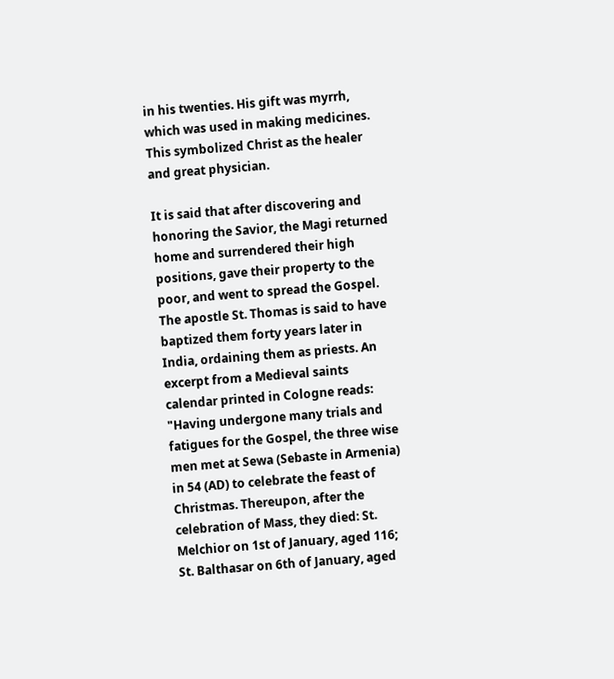in his twenties. His gift was myrrh, which was used in making medicines. This symbolized Christ as the healer and great physician.

It is said that after discovering and honoring the Savior, the Magi returned home and surrendered their high positions, gave their property to the poor, and went to spread the Gospel. The apostle St. Thomas is said to have baptized them forty years later in India, ordaining them as priests. An excerpt from a Medieval saints calendar printed in Cologne reads: "Having undergone many trials and fatigues for the Gospel, the three wise men met at Sewa (Sebaste in Armenia) in 54 (AD) to celebrate the feast of Christmas. Thereupon, after the celebration of Mass, they died: St. Melchior on 1st of January, aged 116; St. Balthasar on 6th of January, aged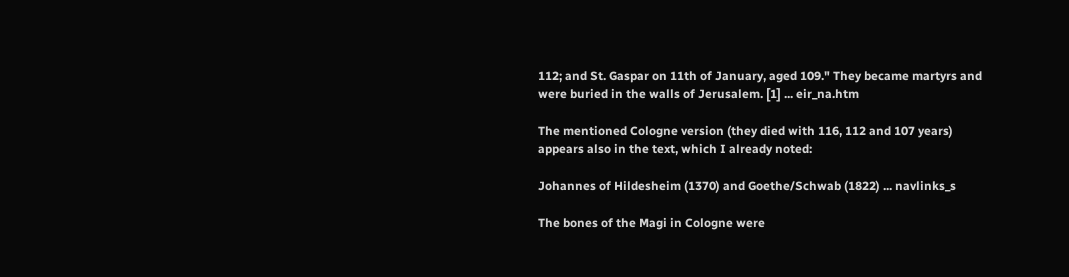112; and St. Gaspar on 11th of January, aged 109." They became martyrs and were buried in the walls of Jerusalem. [1] ... eir_na.htm

The mentioned Cologne version (they died with 116, 112 and 107 years) appears also in the text, which I already noted:

Johannes of Hildesheim (1370) and Goethe/Schwab (1822) ... navlinks_s

The bones of the Magi in Cologne were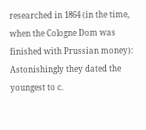researched in 1864 (in the time, when the Cologne Dom was finished with Prussian money): Astonishingly they dated the youngest to c.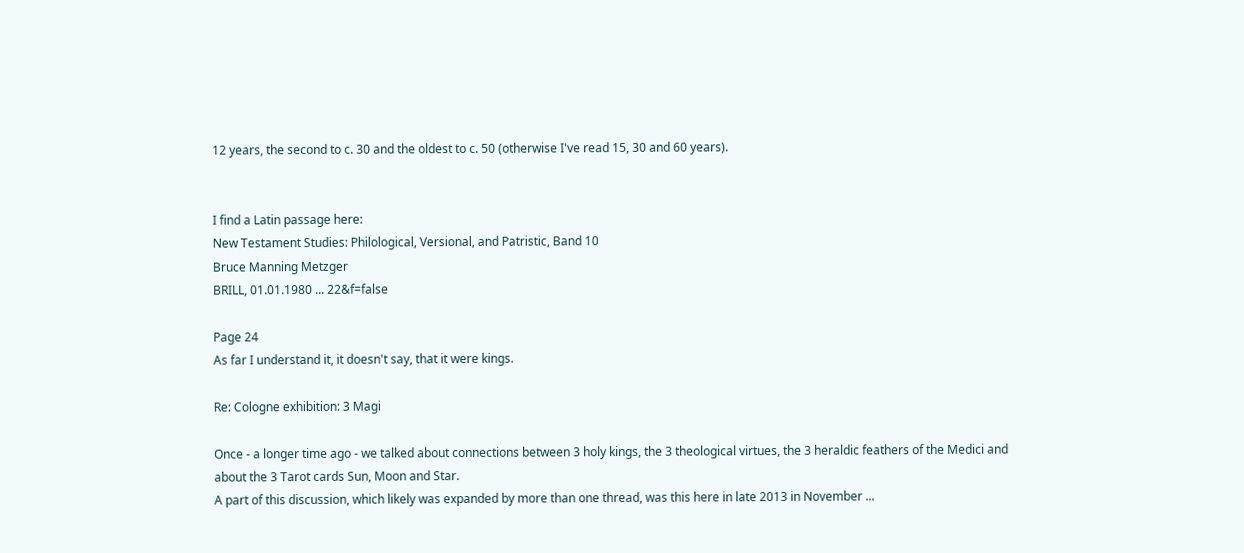12 years, the second to c. 30 and the oldest to c. 50 (otherwise I've read 15, 30 and 60 years).


I find a Latin passage here:
New Testament Studies: Philological, Versional, and Patristic, Band 10
Bruce Manning Metzger
BRILL, 01.01.1980 ... 22&f=false

Page 24
As far I understand it, it doesn't say, that it were kings.

Re: Cologne exhibition: 3 Magi

Once - a longer time ago - we talked about connections between 3 holy kings, the 3 theological virtues, the 3 heraldic feathers of the Medici and about the 3 Tarot cards Sun, Moon and Star.
A part of this discussion, which likely was expanded by more than one thread, was this here in late 2013 in November ...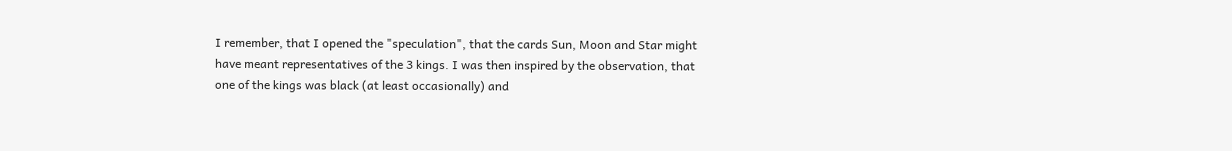I remember, that I opened the "speculation", that the cards Sun, Moon and Star might have meant representatives of the 3 kings. I was then inspired by the observation, that one of the kings was black (at least occasionally) and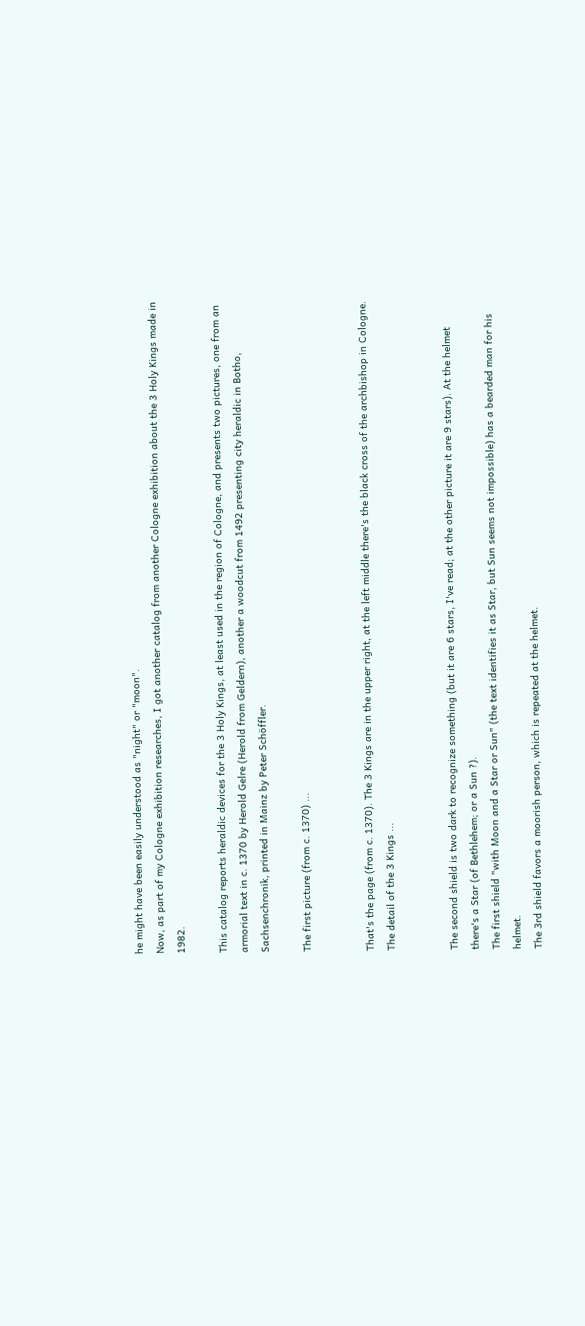he might have been easily understood as "night" or "moon".
Now, as part of my Cologne exhibition researches, I got another catalog from another Cologne exhibition about the 3 Holy Kings made in 1982.

This catalog reports heraldic devices for the 3 Holy Kings, at least used in the region of Cologne, and presents two pictures, one from an armorial text in c. 1370 by Herold Gelre (Herold from Geldern), another a woodcut from 1492 presenting city heraldic in Botho, Sachsenchronik, printed in Mainz by Peter Schöffler.

The first picture (from c. 1370) ...


That's the page (from c. 1370). The 3 Kings are in the upper right, at the left middle there's the black cross of the archbishop in Cologne. The detail of the 3 Kings ...


The second shield is two dark to recognize something (but it are 6 stars, I've read; at the other picture it are 9 stars). At the helmet there's a Star (of Bethlehem; or a Sun ?).
The first shield "with Moon and a Star or Sun" (the text identifies it as Star, but Sun seems not impossible) has a bearded man for his helmet.
The 3rd shield favors a moorish person, which is repeated at the helmet.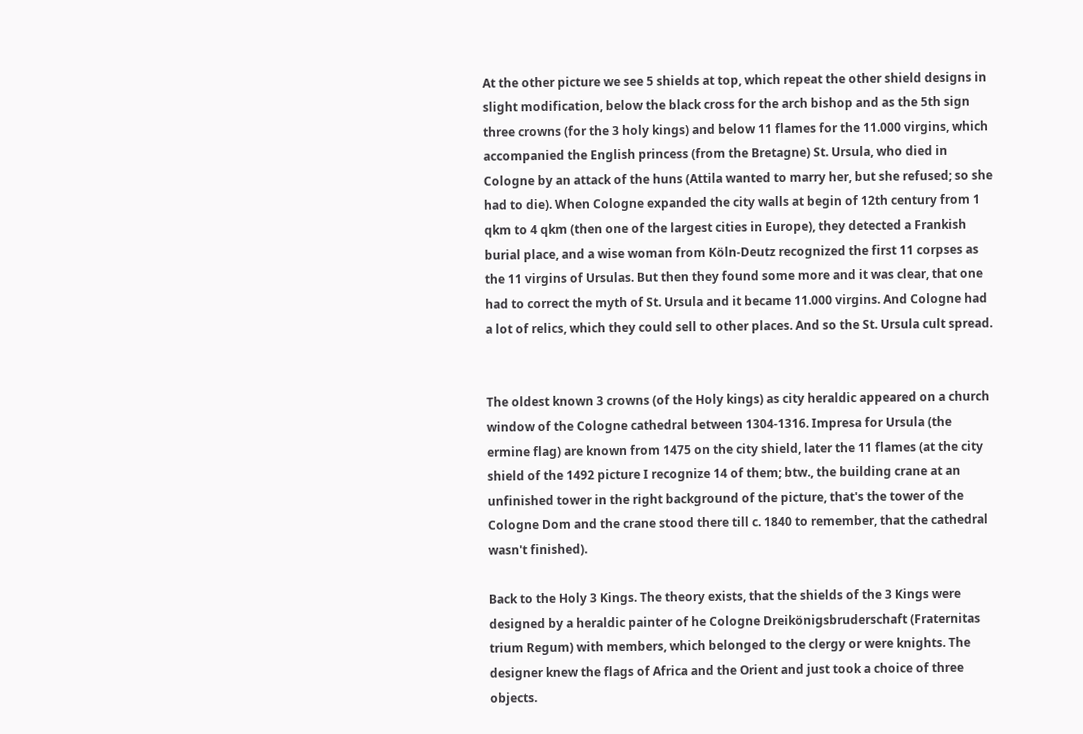At the other picture we see 5 shields at top, which repeat the other shield designs in slight modification, below the black cross for the arch bishop and as the 5th sign three crowns (for the 3 holy kings) and below 11 flames for the 11.000 virgins, which accompanied the English princess (from the Bretagne) St. Ursula, who died in Cologne by an attack of the huns (Attila wanted to marry her, but she refused; so she had to die). When Cologne expanded the city walls at begin of 12th century from 1 qkm to 4 qkm (then one of the largest cities in Europe), they detected a Frankish burial place, and a wise woman from Köln-Deutz recognized the first 11 corpses as the 11 virgins of Ursulas. But then they found some more and it was clear, that one had to correct the myth of St. Ursula and it became 11.000 virgins. And Cologne had a lot of relics, which they could sell to other places. And so the St. Ursula cult spread.


The oldest known 3 crowns (of the Holy kings) as city heraldic appeared on a church window of the Cologne cathedral between 1304-1316. Impresa for Ursula (the ermine flag) are known from 1475 on the city shield, later the 11 flames (at the city shield of the 1492 picture I recognize 14 of them; btw., the building crane at an unfinished tower in the right background of the picture, that's the tower of the Cologne Dom and the crane stood there till c. 1840 to remember, that the cathedral wasn't finished).

Back to the Holy 3 Kings. The theory exists, that the shields of the 3 Kings were designed by a heraldic painter of he Cologne Dreikönigsbruderschaft (Fraternitas trium Regum) with members, which belonged to the clergy or were knights. The designer knew the flags of Africa and the Orient and just took a choice of three objects.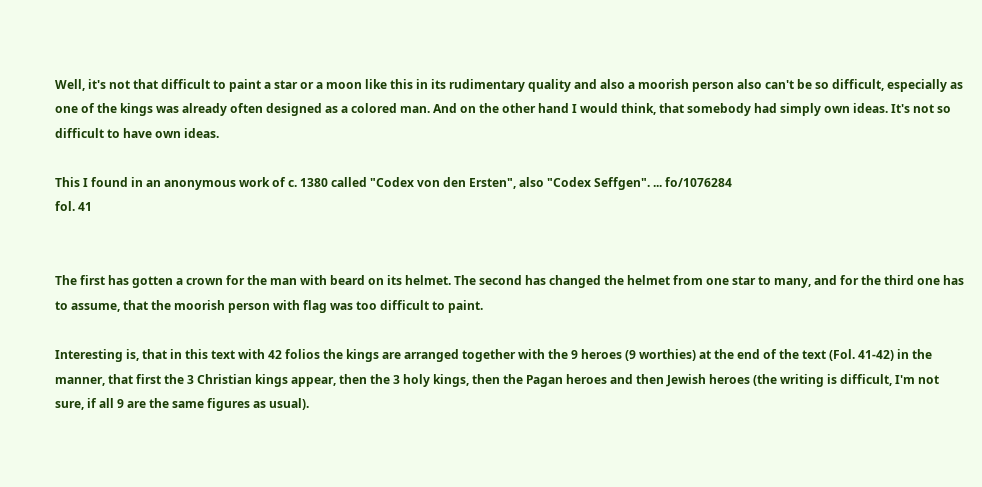Well, it's not that difficult to paint a star or a moon like this in its rudimentary quality and also a moorish person also can't be so difficult, especially as one of the kings was already often designed as a colored man. And on the other hand I would think, that somebody had simply own ideas. It's not so difficult to have own ideas.

This I found in an anonymous work of c. 1380 called "Codex von den Ersten", also "Codex Seffgen". ... fo/1076284
fol. 41


The first has gotten a crown for the man with beard on its helmet. The second has changed the helmet from one star to many, and for the third one has to assume, that the moorish person with flag was too difficult to paint.

Interesting is, that in this text with 42 folios the kings are arranged together with the 9 heroes (9 worthies) at the end of the text (Fol. 41-42) in the manner, that first the 3 Christian kings appear, then the 3 holy kings, then the Pagan heroes and then Jewish heroes (the writing is difficult, I'm not sure, if all 9 are the same figures as usual).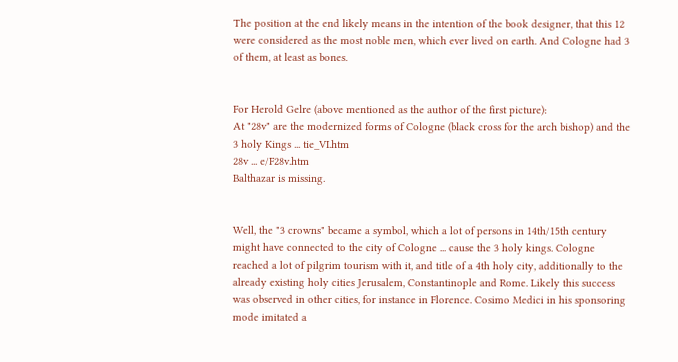The position at the end likely means in the intention of the book designer, that this 12 were considered as the most noble men, which ever lived on earth. And Cologne had 3 of them, at least as bones.


For Herold Gelre (above mentioned as the author of the first picture):
At "28v" are the modernized forms of Cologne (black cross for the arch bishop) and the 3 holy Kings ... tie_VI.htm
28v ... e/F28v.htm
Balthazar is missing.


Well, the "3 crowns" became a symbol, which a lot of persons in 14th/15th century might have connected to the city of Cologne ... cause the 3 holy kings. Cologne reached a lot of pilgrim tourism with it, and title of a 4th holy city, additionally to the already existing holy cities Jerusalem, Constantinople and Rome. Likely this success was observed in other cities, for instance in Florence. Cosimo Medici in his sponsoring mode imitated a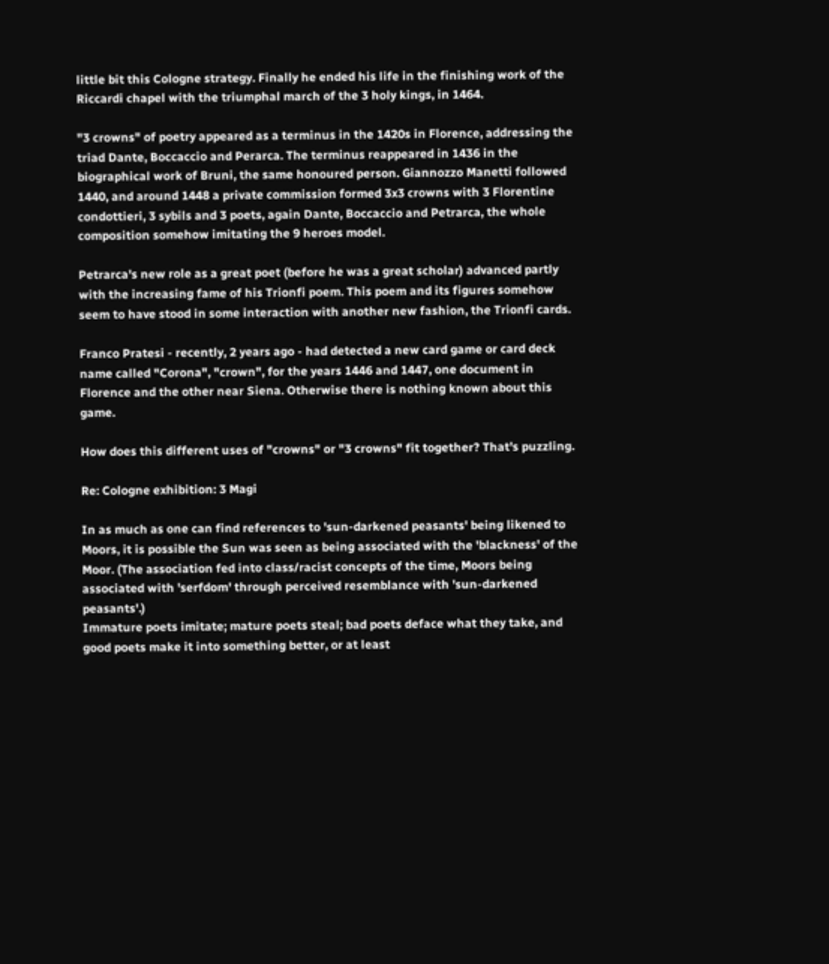little bit this Cologne strategy. Finally he ended his life in the finishing work of the Riccardi chapel with the triumphal march of the 3 holy kings, in 1464.

"3 crowns" of poetry appeared as a terminus in the 1420s in Florence, addressing the triad Dante, Boccaccio and Perarca. The terminus reappeared in 1436 in the biographical work of Bruni, the same honoured person. Giannozzo Manetti followed 1440, and around 1448 a private commission formed 3x3 crowns with 3 Florentine condottieri, 3 sybils and 3 poets, again Dante, Boccaccio and Petrarca, the whole composition somehow imitating the 9 heroes model.

Petrarca's new role as a great poet (before he was a great scholar) advanced partly with the increasing fame of his Trionfi poem. This poem and its figures somehow seem to have stood in some interaction with another new fashion, the Trionfi cards.

Franco Pratesi - recently, 2 years ago - had detected a new card game or card deck name called "Corona", "crown", for the years 1446 and 1447, one document in Florence and the other near Siena. Otherwise there is nothing known about this game.

How does this different uses of "crowns" or "3 crowns" fit together? That's puzzling.

Re: Cologne exhibition: 3 Magi

In as much as one can find references to 'sun-darkened peasants' being likened to Moors, it is possible the Sun was seen as being associated with the 'blackness' of the Moor. (The association fed into class/racist concepts of the time, Moors being associated with 'serfdom' through perceived resemblance with 'sun-darkened peasants'.)
Immature poets imitate; mature poets steal; bad poets deface what they take, and good poets make it into something better, or at least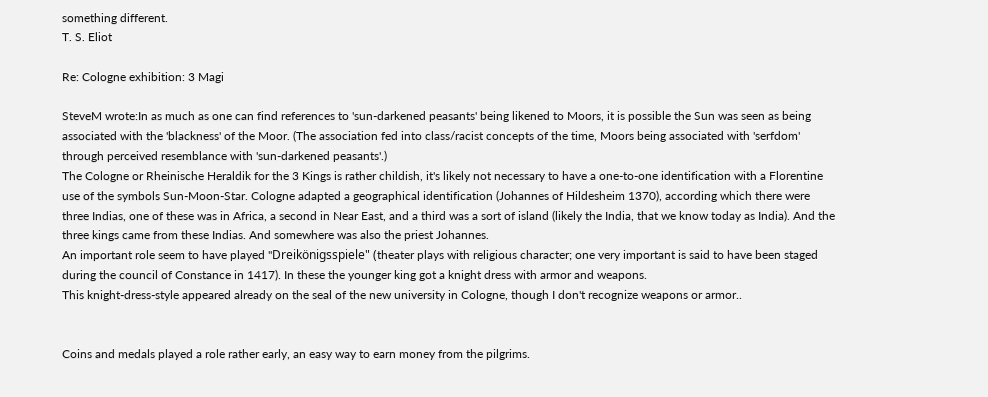something different.
T. S. Eliot

Re: Cologne exhibition: 3 Magi

SteveM wrote:In as much as one can find references to 'sun-darkened peasants' being likened to Moors, it is possible the Sun was seen as being associated with the 'blackness' of the Moor. (The association fed into class/racist concepts of the time, Moors being associated with 'serfdom' through perceived resemblance with 'sun-darkened peasants'.)
The Cologne or Rheinische Heraldik for the 3 Kings is rather childish, it's likely not necessary to have a one-to-one identification with a Florentine use of the symbols Sun-Moon-Star. Cologne adapted a geographical identification (Johannes of Hildesheim 1370), according which there were three Indias, one of these was in Africa, a second in Near East, and a third was a sort of island (likely the India, that we know today as India). And the three kings came from these Indias. And somewhere was also the priest Johannes.
An important role seem to have played "Dreikönigsspiele" (theater plays with religious character; one very important is said to have been staged during the council of Constance in 1417). In these the younger king got a knight dress with armor and weapons.
This knight-dress-style appeared already on the seal of the new university in Cologne, though I don't recognize weapons or armor..


Coins and medals played a role rather early, an easy way to earn money from the pilgrims.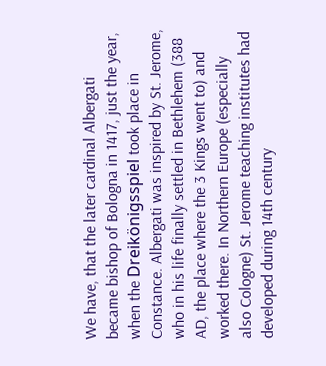We have, that the later cardinal Albergati became bishop of Bologna in 1417, just the year, when the Dreikönigsspiel took place in Constance. Albergati was inspired by St. Jerome, who in his life finally settled in Bethlehem (388 AD, the place where the 3 Kings went to) and worked there. In Northern Europe (especially also Cologne) St. Jerome teaching institutes had developed during 14th century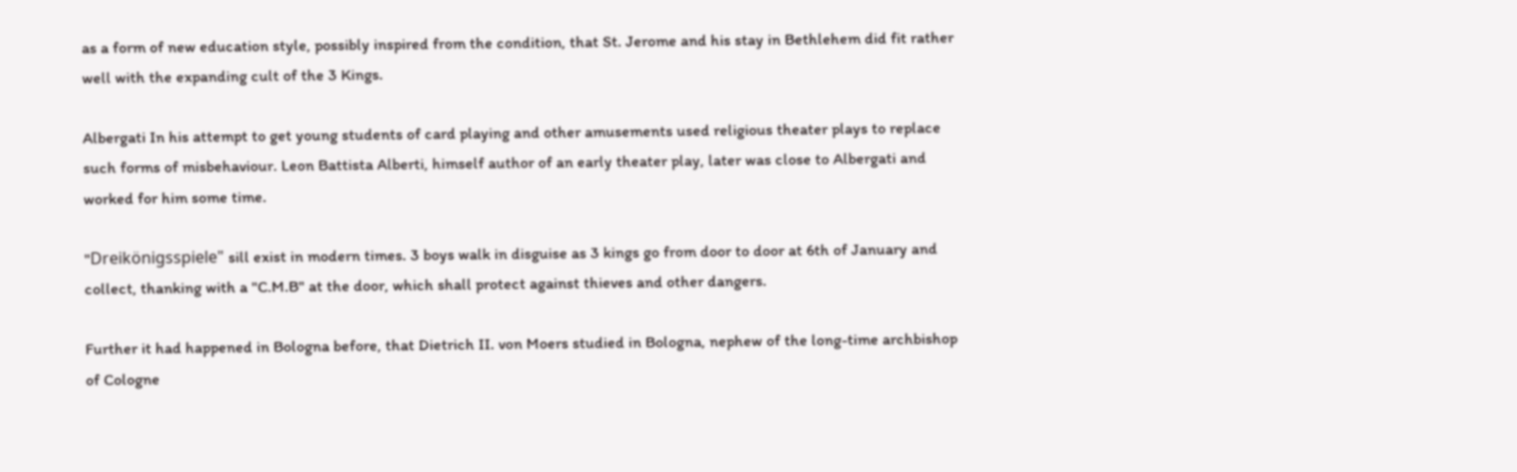as a form of new education style, possibly inspired from the condition, that St. Jerome and his stay in Bethlehem did fit rather well with the expanding cult of the 3 Kings.

Albergati In his attempt to get young students of card playing and other amusements used religious theater plays to replace such forms of misbehaviour. Leon Battista Alberti, himself author of an early theater play, later was close to Albergati and worked for him some time.

"Dreikönigsspiele" sill exist in modern times. 3 boys walk in disguise as 3 kings go from door to door at 6th of January and collect, thanking with a "C.M.B" at the door, which shall protect against thieves and other dangers.

Further it had happened in Bologna before, that Dietrich II. von Moers studied in Bologna, nephew of the long-time archbishop of Cologne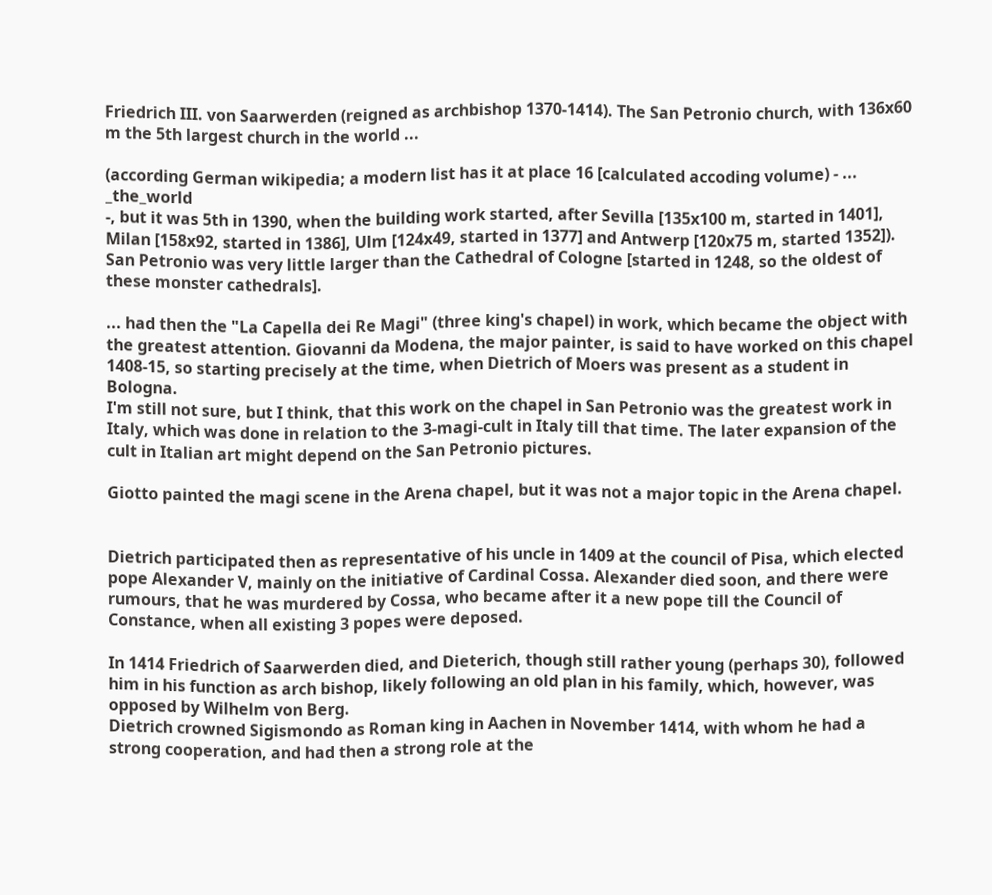Friedrich III. von Saarwerden (reigned as archbishop 1370-1414). The San Petronio church, with 136x60 m the 5th largest church in the world ...

(according German wikipedia; a modern list has it at place 16 [calculated accoding volume) - ... _the_world
-, but it was 5th in 1390, when the building work started, after Sevilla [135x100 m, started in 1401], Milan [158x92, started in 1386], Ulm [124x49, started in 1377] and Antwerp [120x75 m, started 1352]). San Petronio was very little larger than the Cathedral of Cologne [started in 1248, so the oldest of these monster cathedrals].

... had then the "La Capella dei Re Magi" (three king's chapel) in work, which became the object with the greatest attention. Giovanni da Modena, the major painter, is said to have worked on this chapel 1408-15, so starting precisely at the time, when Dietrich of Moers was present as a student in Bologna.
I'm still not sure, but I think, that this work on the chapel in San Petronio was the greatest work in Italy, which was done in relation to the 3-magi-cult in Italy till that time. The later expansion of the cult in Italian art might depend on the San Petronio pictures.

Giotto painted the magi scene in the Arena chapel, but it was not a major topic in the Arena chapel.


Dietrich participated then as representative of his uncle in 1409 at the council of Pisa, which elected pope Alexander V, mainly on the initiative of Cardinal Cossa. Alexander died soon, and there were rumours, that he was murdered by Cossa, who became after it a new pope till the Council of Constance, when all existing 3 popes were deposed.

In 1414 Friedrich of Saarwerden died, and Dieterich, though still rather young (perhaps 30), followed him in his function as arch bishop, likely following an old plan in his family, which, however, was opposed by Wilhelm von Berg.
Dietrich crowned Sigismondo as Roman king in Aachen in November 1414, with whom he had a strong cooperation, and had then a strong role at the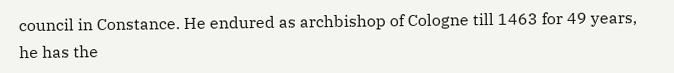council in Constance. He endured as archbishop of Cologne till 1463 for 49 years, he has the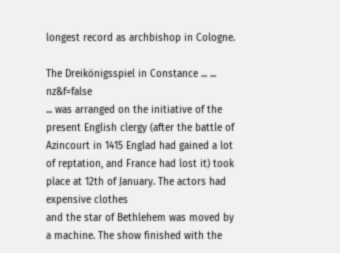longest record as archbishop in Cologne.

The Dreikönigsspiel in Constance ... ... nz&f=false
... was arranged on the initiative of the present English clergy (after the battle of Azincourt in 1415 Englad had gained a lot of reptation, and France had lost it) took place at 12th of January. The actors had expensive clothes
and the star of Bethlehem was moved by a machine. The show finished with the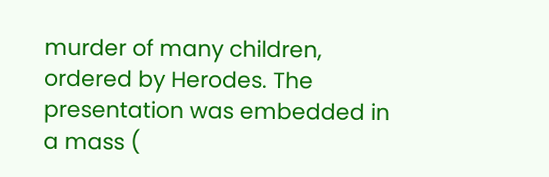murder of many children, ordered by Herodes. The presentation was embedded in a mass (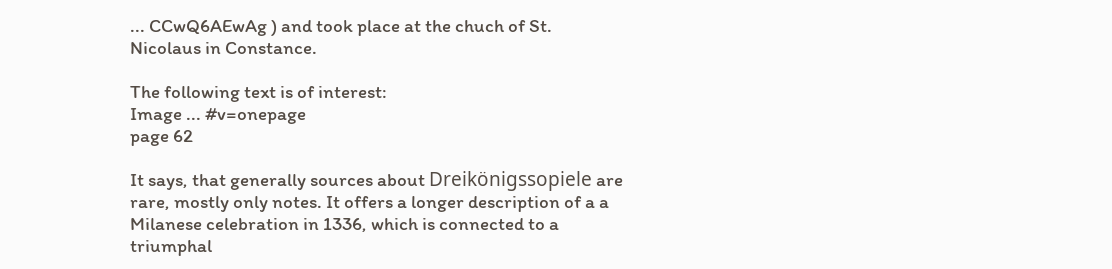... CCwQ6AEwAg ) and took place at the chuch of St. Nicolaus in Constance.

The following text is of interest:
Image ... #v=onepage
page 62

It says, that generally sources about Dreikönigssopiele are rare, mostly only notes. It offers a longer description of a a Milanese celebration in 1336, which is connected to a triumphal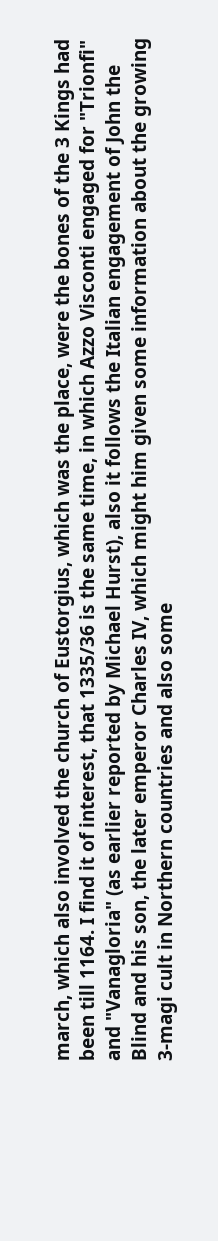march, which also involved the church of Eustorgius, which was the place, were the bones of the 3 Kings had been till 1164. I find it of interest, that 1335/36 is the same time, in which Azzo Visconti engaged for "Trionfi" and "Vanagloria" (as earlier reported by Michael Hurst), also it follows the Italian engagement of John the Blind and his son, the later emperor Charles IV, which might him given some information about the growing 3-magi cult in Northern countries and also some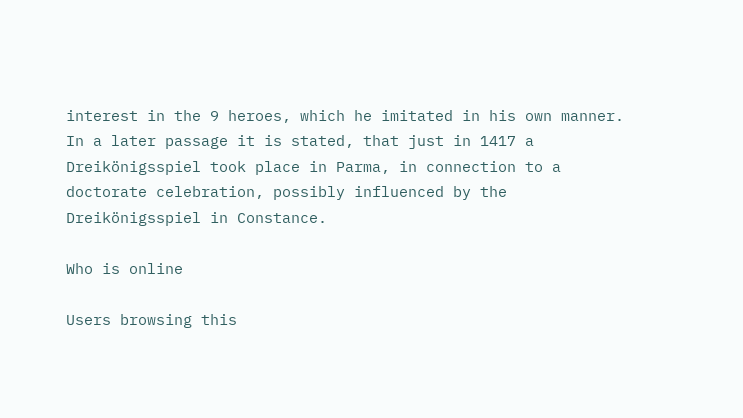interest in the 9 heroes, which he imitated in his own manner.
In a later passage it is stated, that just in 1417 a Dreikönigsspiel took place in Parma, in connection to a doctorate celebration, possibly influenced by the Dreikönigsspiel in Constance.

Who is online

Users browsing this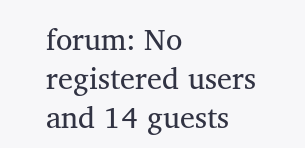forum: No registered users and 14 guests